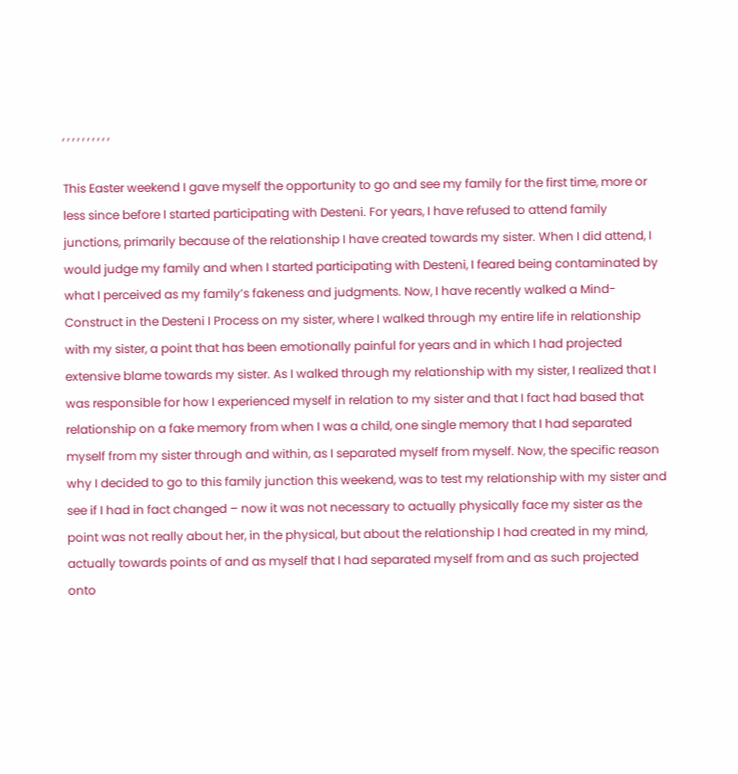, , , , , , , , , ,

This Easter weekend I gave myself the opportunity to go and see my family for the first time, more or less since before I started participating with Desteni. For years, I have refused to attend family junctions, primarily because of the relationship I have created towards my sister. When I did attend, I would judge my family and when I started participating with Desteni, I feared being contaminated by what I perceived as my family’s fakeness and judgments. Now, I have recently walked a Mind-Construct in the Desteni I Process on my sister, where I walked through my entire life in relationship with my sister, a point that has been emotionally painful for years and in which I had projected extensive blame towards my sister. As I walked through my relationship with my sister, I realized that I was responsible for how I experienced myself in relation to my sister and that I fact had based that relationship on a fake memory from when I was a child, one single memory that I had separated myself from my sister through and within, as I separated myself from myself. Now, the specific reason why I decided to go to this family junction this weekend, was to test my relationship with my sister and see if I had in fact changed – now it was not necessary to actually physically face my sister as the point was not really about her, in the physical, but about the relationship I had created in my mind, actually towards points of and as myself that I had separated myself from and as such projected onto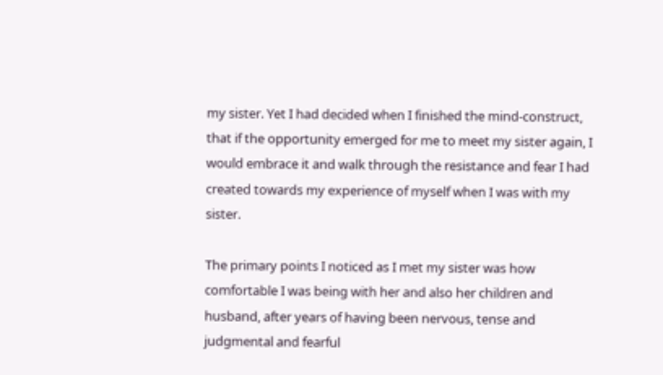my sister. Yet I had decided when I finished the mind-construct, that if the opportunity emerged for me to meet my sister again, I would embrace it and walk through the resistance and fear I had created towards my experience of myself when I was with my sister.

The primary points I noticed as I met my sister was how comfortable I was being with her and also her children and husband, after years of having been nervous, tense and judgmental and fearful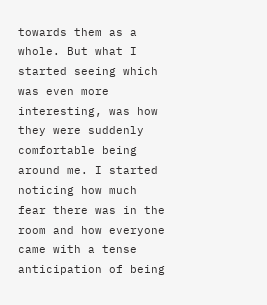towards them as a whole. But what I started seeing which was even more interesting, was how they were suddenly comfortable being around me. I started noticing how much fear there was in the room and how everyone came with a tense anticipation of being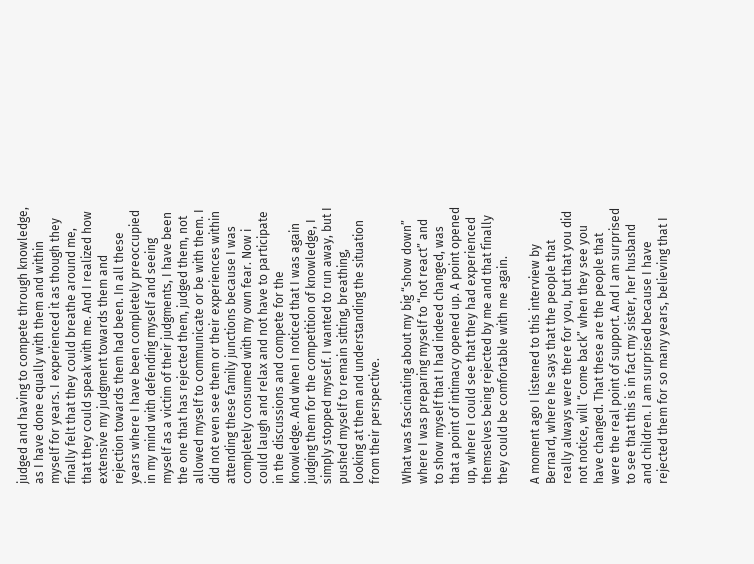judged and having to compete through knowledge, as I have done equally with them and within myself for years. I experienced it as though they finally felt that they could breathe around me, that they could speak with me. And I realized how extensive my judgment towards them and rejection towards them had been. In all these years where I have been completely preoccupied in my mind with defending myself and seeing myself as a victim of their judgments, I have been the one that has rejected them, judged them, not allowed myself to communicate or be with them. I did not even see them or their experiences within attending these family junctions because I was completely consumed with my own fear. Now i could laugh and relax and not have to participate in the discussions and compete for the knowledge. And when I noticed that I was again judging them for the competition of knowledge, I simply stopped myself. I wanted to run away, but I pushed myself to remain sitting, breathing, looking at them and understanding the situation from their perspective.

What was fascinating about my big “show down” where I was preparing myself to “not react” and to show myself that I had indeed changed, was that a point of intimacy opened up. A point opened up, where I could see that they had experienced themselves being rejected by me and that finally they could be comfortable with me again.

A moment ago I listened to this interview by Bernard, where he says that the people that really always were there for you, but that you did not notice, will “come back” when they see you have changed. That these are the people that were the real point of support. And I am surprised to see that this is in fact my sister, her husband and children. I am surprised because I have rejected them for so many years, believing that I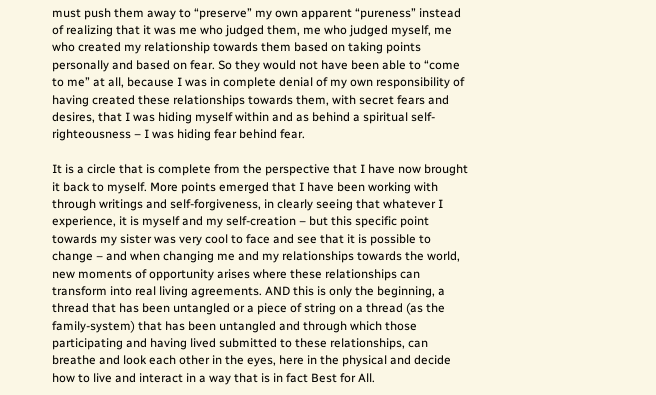must push them away to “preserve” my own apparent “pureness” instead of realizing that it was me who judged them, me who judged myself, me who created my relationship towards them based on taking points personally and based on fear. So they would not have been able to “come to me” at all, because I was in complete denial of my own responsibility of having created these relationships towards them, with secret fears and desires, that I was hiding myself within and as behind a spiritual self-righteousness – I was hiding fear behind fear.

It is a circle that is complete from the perspective that I have now brought it back to myself. More points emerged that I have been working with through writings and self-forgiveness, in clearly seeing that whatever I experience, it is myself and my self-creation – but this specific point towards my sister was very cool to face and see that it is possible to change – and when changing me and my relationships towards the world, new moments of opportunity arises where these relationships can transform into real living agreements. AND this is only the beginning, a thread that has been untangled or a piece of string on a thread (as the family-system) that has been untangled and through which those participating and having lived submitted to these relationships, can breathe and look each other in the eyes, here in the physical and decide how to live and interact in a way that is in fact Best for All.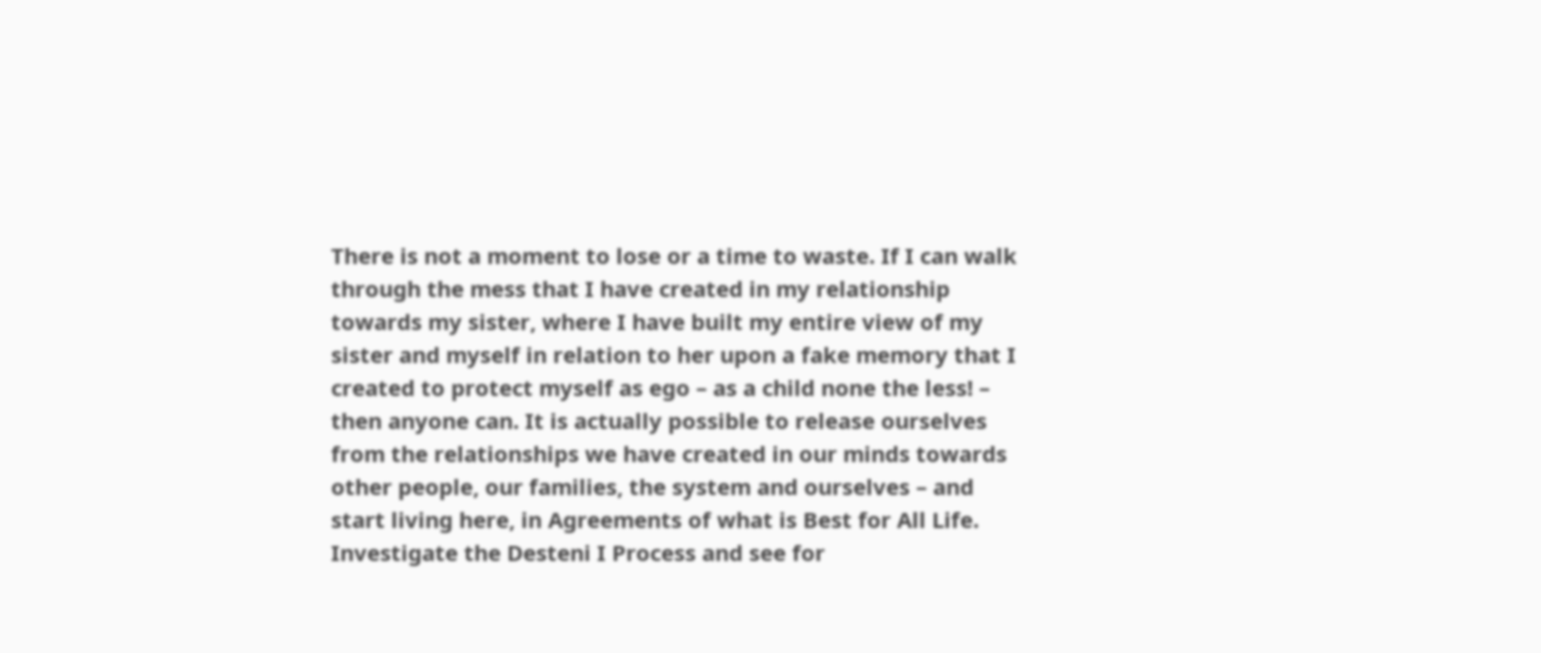There is not a moment to lose or a time to waste. If I can walk through the mess that I have created in my relationship towards my sister, where I have built my entire view of my sister and myself in relation to her upon a fake memory that I created to protect myself as ego – as a child none the less! – then anyone can. It is actually possible to release ourselves from the relationships we have created in our minds towards other people, our families, the system and ourselves – and start living here, in Agreements of what is Best for All Life. Investigate the Desteni I Process and see for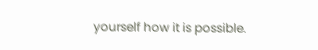yourself how it is possible.